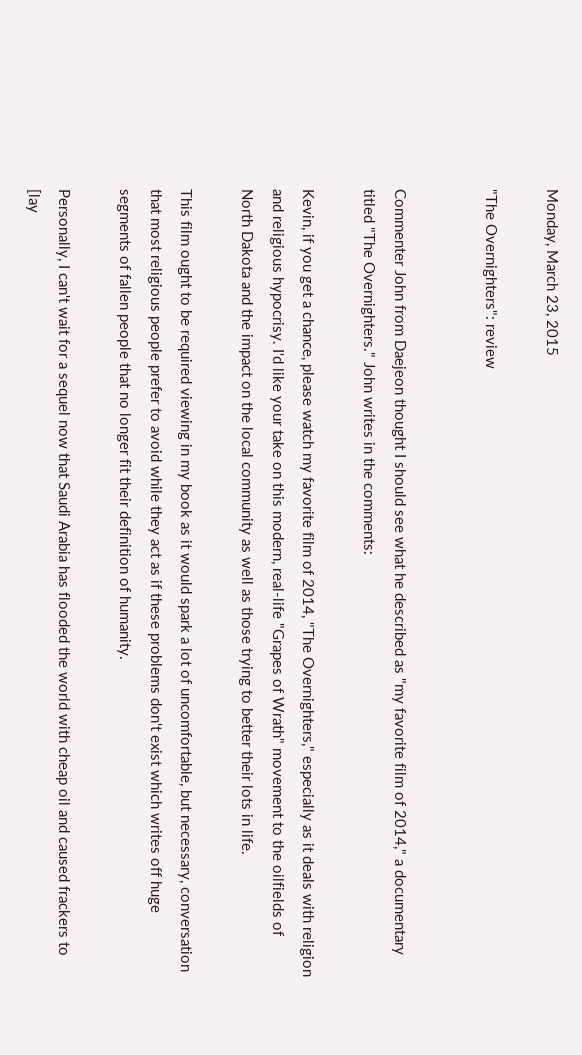Monday, March 23, 2015

"The Overnighters": review


Commenter John from Daejeon thought I should see what he described as "my favorite film of 2014," a documentary titled "The Overnighters." John writes in the comments:

Kevin, if you get a chance, please watch my favorite film of 2014, "The Overnighters," especially as it deals with religion and religious hypocrisy. I'd like your take on this modern, real-life "Grapes of Wrath" movement to the oilfields of North Dakota and the impact on the local community as well as those trying to better their lots in life.

This film ought to be required viewing in my book as it would spark a lot of uncomfortable, but necessary, conversation that most religious people prefer to avoid while they act as if these problems don't exist which writes off huge segments of fallen people that no longer fit their definition of humanity.

Personally, I can't wait for a sequel now that Saudi Arabia has flooded the world with cheap oil and caused frackers to [lay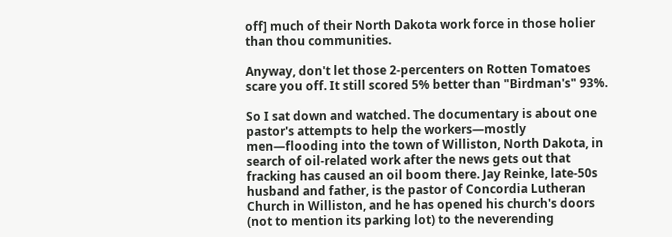off] much of their North Dakota work force in those holier than thou communities.

Anyway, don't let those 2-percenters on Rotten Tomatoes scare you off. It still scored 5% better than "Birdman's" 93%.

So I sat down and watched. The documentary is about one pastor's attempts to help the workers—mostly men—flooding into the town of Williston, North Dakota, in search of oil-related work after the news gets out that fracking has caused an oil boom there. Jay Reinke, late-50s husband and father, is the pastor of Concordia Lutheran Church in Williston, and he has opened his church's doors (not to mention its parking lot) to the neverending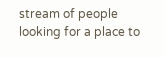stream of people looking for a place to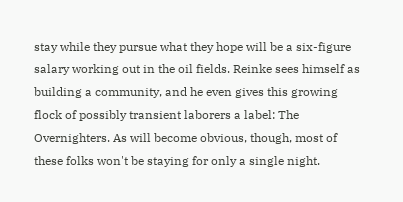stay while they pursue what they hope will be a six-figure salary working out in the oil fields. Reinke sees himself as building a community, and he even gives this growing flock of possibly transient laborers a label: The Overnighters. As will become obvious, though, most of these folks won't be staying for only a single night.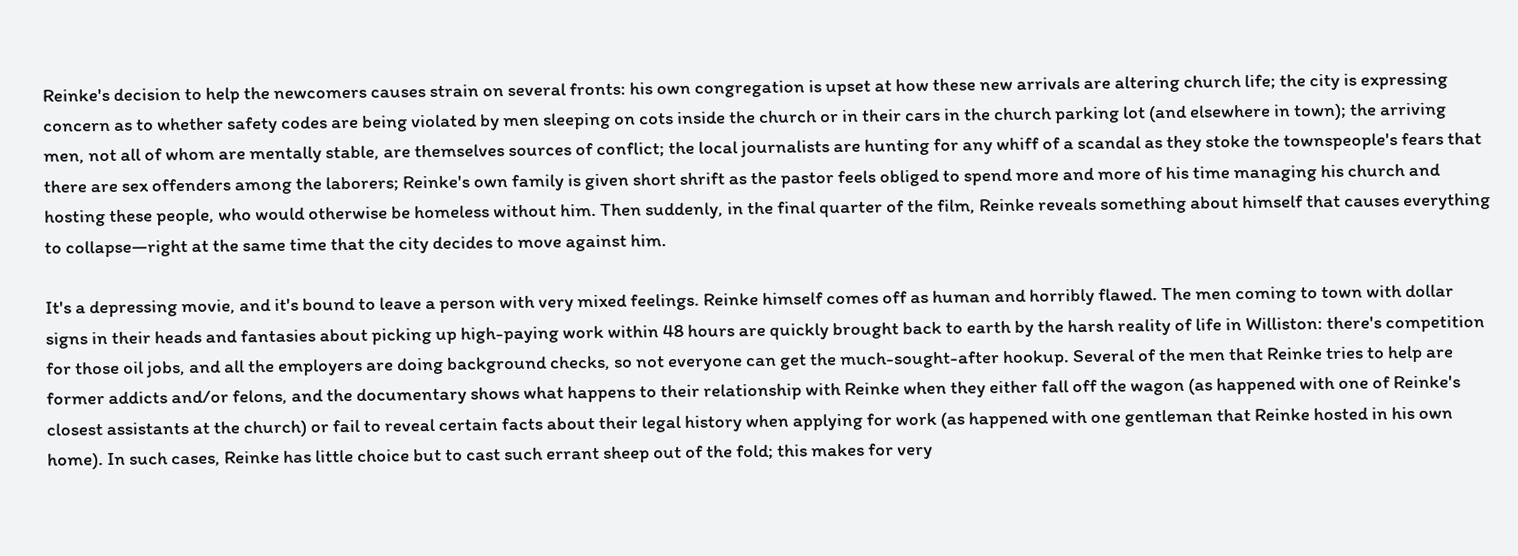Reinke's decision to help the newcomers causes strain on several fronts: his own congregation is upset at how these new arrivals are altering church life; the city is expressing concern as to whether safety codes are being violated by men sleeping on cots inside the church or in their cars in the church parking lot (and elsewhere in town); the arriving men, not all of whom are mentally stable, are themselves sources of conflict; the local journalists are hunting for any whiff of a scandal as they stoke the townspeople's fears that there are sex offenders among the laborers; Reinke's own family is given short shrift as the pastor feels obliged to spend more and more of his time managing his church and hosting these people, who would otherwise be homeless without him. Then suddenly, in the final quarter of the film, Reinke reveals something about himself that causes everything to collapse—right at the same time that the city decides to move against him.

It's a depressing movie, and it's bound to leave a person with very mixed feelings. Reinke himself comes off as human and horribly flawed. The men coming to town with dollar signs in their heads and fantasies about picking up high-paying work within 48 hours are quickly brought back to earth by the harsh reality of life in Williston: there's competition for those oil jobs, and all the employers are doing background checks, so not everyone can get the much-sought-after hookup. Several of the men that Reinke tries to help are former addicts and/or felons, and the documentary shows what happens to their relationship with Reinke when they either fall off the wagon (as happened with one of Reinke's closest assistants at the church) or fail to reveal certain facts about their legal history when applying for work (as happened with one gentleman that Reinke hosted in his own home). In such cases, Reinke has little choice but to cast such errant sheep out of the fold; this makes for very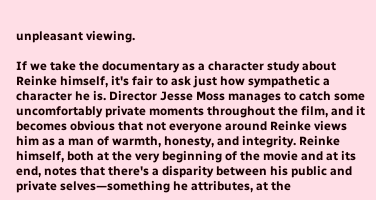unpleasant viewing.

If we take the documentary as a character study about Reinke himself, it's fair to ask just how sympathetic a character he is. Director Jesse Moss manages to catch some uncomfortably private moments throughout the film, and it becomes obvious that not everyone around Reinke views him as a man of warmth, honesty, and integrity. Reinke himself, both at the very beginning of the movie and at its end, notes that there's a disparity between his public and private selves—something he attributes, at the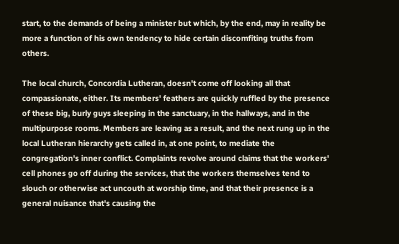start, to the demands of being a minister but which, by the end, may in reality be more a function of his own tendency to hide certain discomfiting truths from others.

The local church, Concordia Lutheran, doesn't come off looking all that compassionate, either. Its members' feathers are quickly ruffled by the presence of these big, burly guys sleeping in the sanctuary, in the hallways, and in the multipurpose rooms. Members are leaving as a result, and the next rung up in the local Lutheran hierarchy gets called in, at one point, to mediate the congregation's inner conflict. Complaints revolve around claims that the workers' cell phones go off during the services, that the workers themselves tend to slouch or otherwise act uncouth at worship time, and that their presence is a general nuisance that's causing the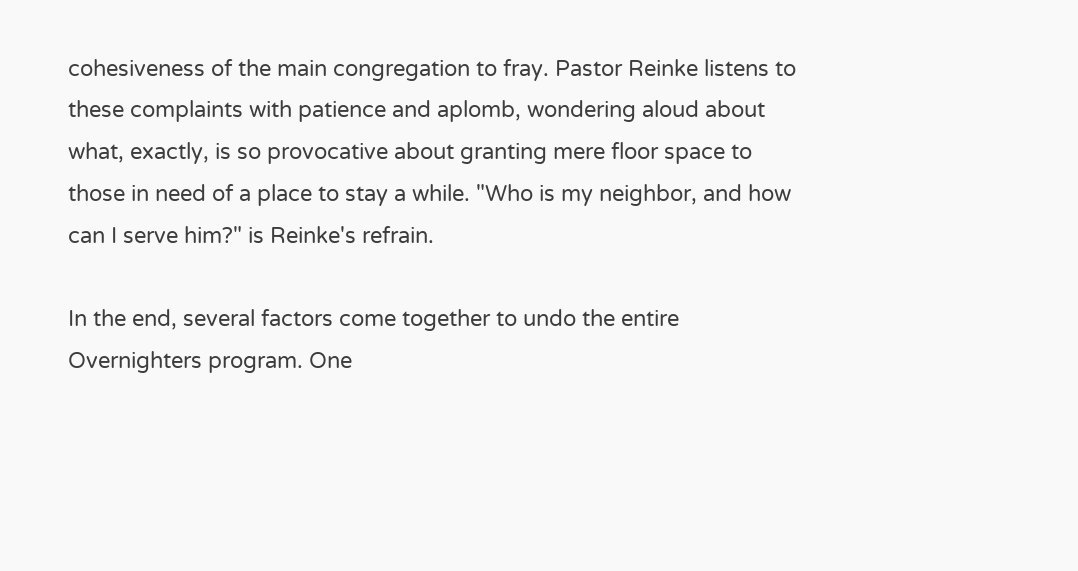cohesiveness of the main congregation to fray. Pastor Reinke listens to these complaints with patience and aplomb, wondering aloud about what, exactly, is so provocative about granting mere floor space to those in need of a place to stay a while. "Who is my neighbor, and how can I serve him?" is Reinke's refrain.

In the end, several factors come together to undo the entire Overnighters program. One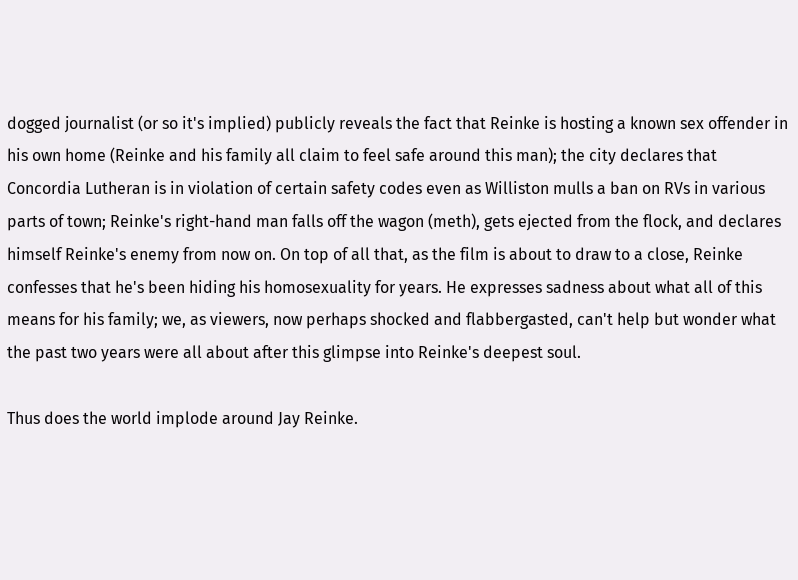dogged journalist (or so it's implied) publicly reveals the fact that Reinke is hosting a known sex offender in his own home (Reinke and his family all claim to feel safe around this man); the city declares that Concordia Lutheran is in violation of certain safety codes even as Williston mulls a ban on RVs in various parts of town; Reinke's right-hand man falls off the wagon (meth), gets ejected from the flock, and declares himself Reinke's enemy from now on. On top of all that, as the film is about to draw to a close, Reinke confesses that he's been hiding his homosexuality for years. He expresses sadness about what all of this means for his family; we, as viewers, now perhaps shocked and flabbergasted, can't help but wonder what the past two years were all about after this glimpse into Reinke's deepest soul.

Thus does the world implode around Jay Reinke.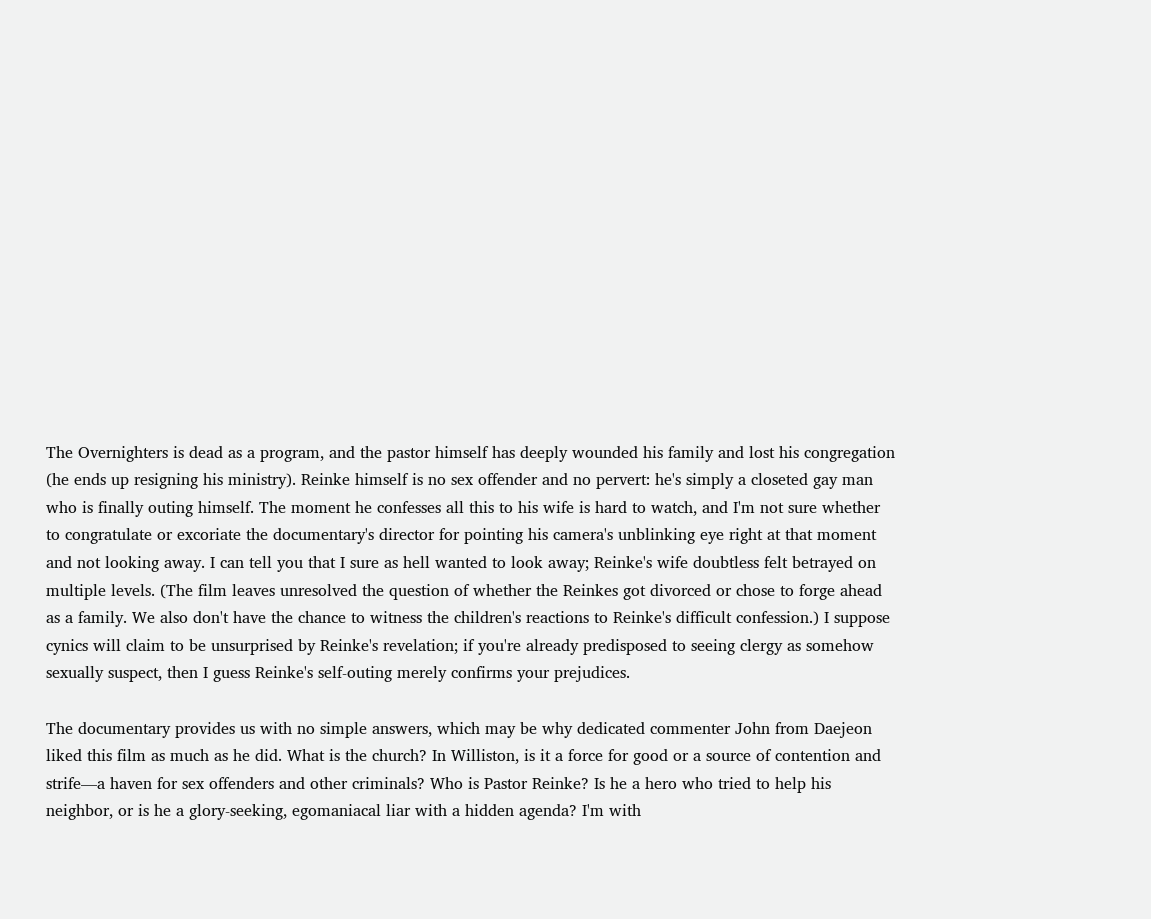The Overnighters is dead as a program, and the pastor himself has deeply wounded his family and lost his congregation (he ends up resigning his ministry). Reinke himself is no sex offender and no pervert: he's simply a closeted gay man who is finally outing himself. The moment he confesses all this to his wife is hard to watch, and I'm not sure whether to congratulate or excoriate the documentary's director for pointing his camera's unblinking eye right at that moment and not looking away. I can tell you that I sure as hell wanted to look away; Reinke's wife doubtless felt betrayed on multiple levels. (The film leaves unresolved the question of whether the Reinkes got divorced or chose to forge ahead as a family. We also don't have the chance to witness the children's reactions to Reinke's difficult confession.) I suppose cynics will claim to be unsurprised by Reinke's revelation; if you're already predisposed to seeing clergy as somehow sexually suspect, then I guess Reinke's self-outing merely confirms your prejudices.

The documentary provides us with no simple answers, which may be why dedicated commenter John from Daejeon liked this film as much as he did. What is the church? In Williston, is it a force for good or a source of contention and strife—a haven for sex offenders and other criminals? Who is Pastor Reinke? Is he a hero who tried to help his neighbor, or is he a glory-seeking, egomaniacal liar with a hidden agenda? I'm with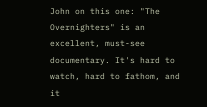John on this one: "The Overnighters" is an excellent, must-see documentary. It's hard to watch, hard to fathom, and it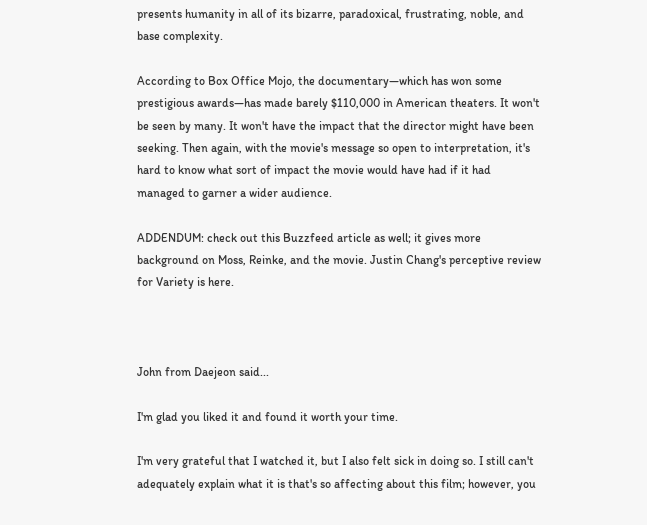presents humanity in all of its bizarre, paradoxical, frustrating, noble, and base complexity.

According to Box Office Mojo, the documentary—which has won some prestigious awards—has made barely $110,000 in American theaters. It won't be seen by many. It won't have the impact that the director might have been seeking. Then again, with the movie's message so open to interpretation, it's hard to know what sort of impact the movie would have had if it had managed to garner a wider audience.

ADDENDUM: check out this Buzzfeed article as well; it gives more background on Moss, Reinke, and the movie. Justin Chang's perceptive review for Variety is here.



John from Daejeon said...

I'm glad you liked it and found it worth your time.

I'm very grateful that I watched it, but I also felt sick in doing so. I still can't adequately explain what it is that's so affecting about this film; however, you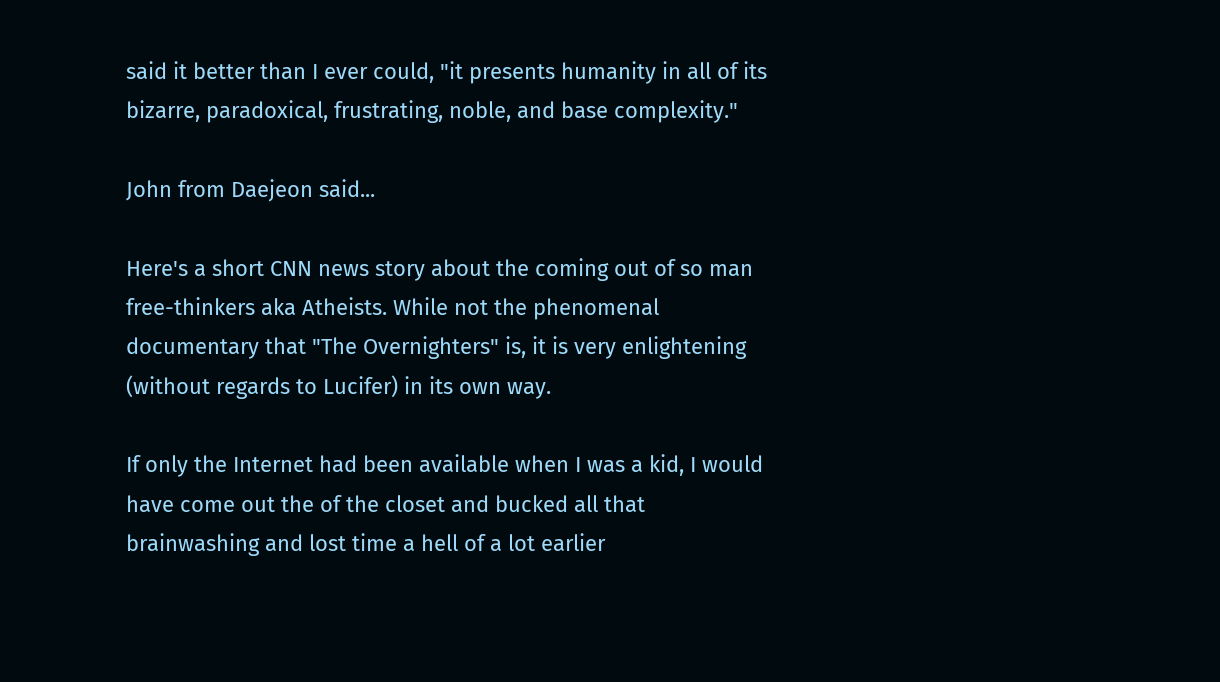said it better than I ever could, "it presents humanity in all of its bizarre, paradoxical, frustrating, noble, and base complexity."

John from Daejeon said...

Here's a short CNN news story about the coming out of so man free-thinkers aka Atheists. While not the phenomenal documentary that "The Overnighters" is, it is very enlightening (without regards to Lucifer) in its own way.

If only the Internet had been available when I was a kid, I would have come out the of the closet and bucked all that brainwashing and lost time a hell of a lot earlier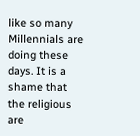like so many Millennials are doing these days. It is a shame that the religious are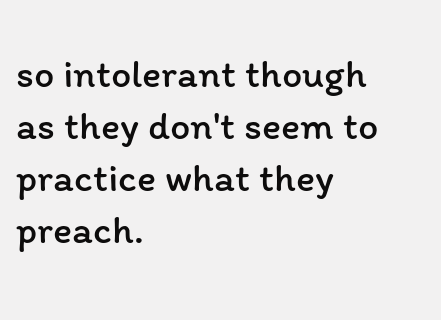so intolerant though as they don't seem to practice what they preach.